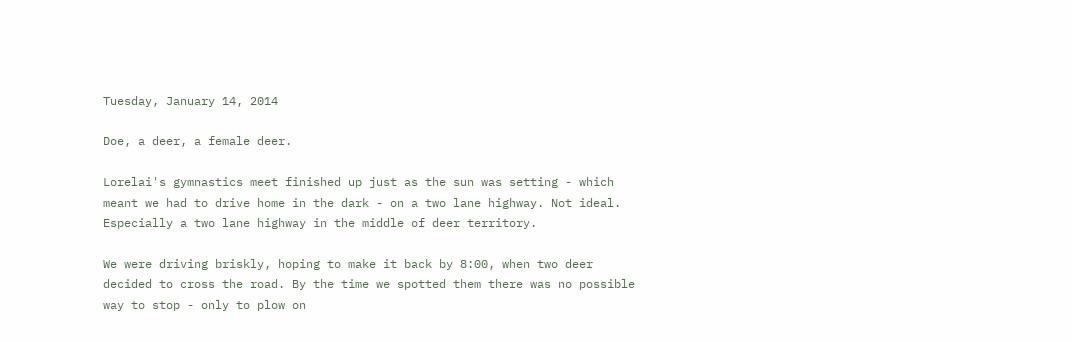Tuesday, January 14, 2014

Doe, a deer, a female deer.

Lorelai's gymnastics meet finished up just as the sun was setting - which meant we had to drive home in the dark - on a two lane highway. Not ideal. Especially a two lane highway in the middle of deer territory.

We were driving briskly, hoping to make it back by 8:00, when two deer decided to cross the road. By the time we spotted them there was no possible way to stop - only to plow on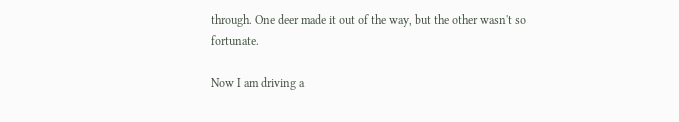through. One deer made it out of the way, but the other wasn't so fortunate.

Now I am driving a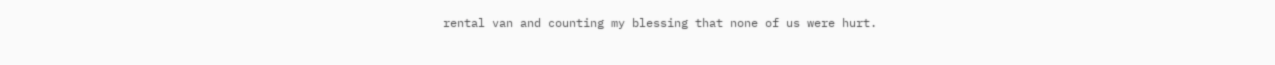rental van and counting my blessing that none of us were hurt.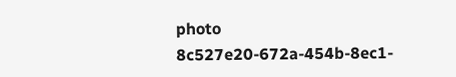photo 8c527e20-672a-454b-8ec1-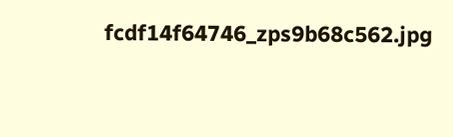fcdf14f64746_zps9b68c562.jpg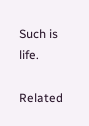Such is life.

Related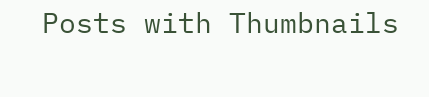Posts with Thumbnails